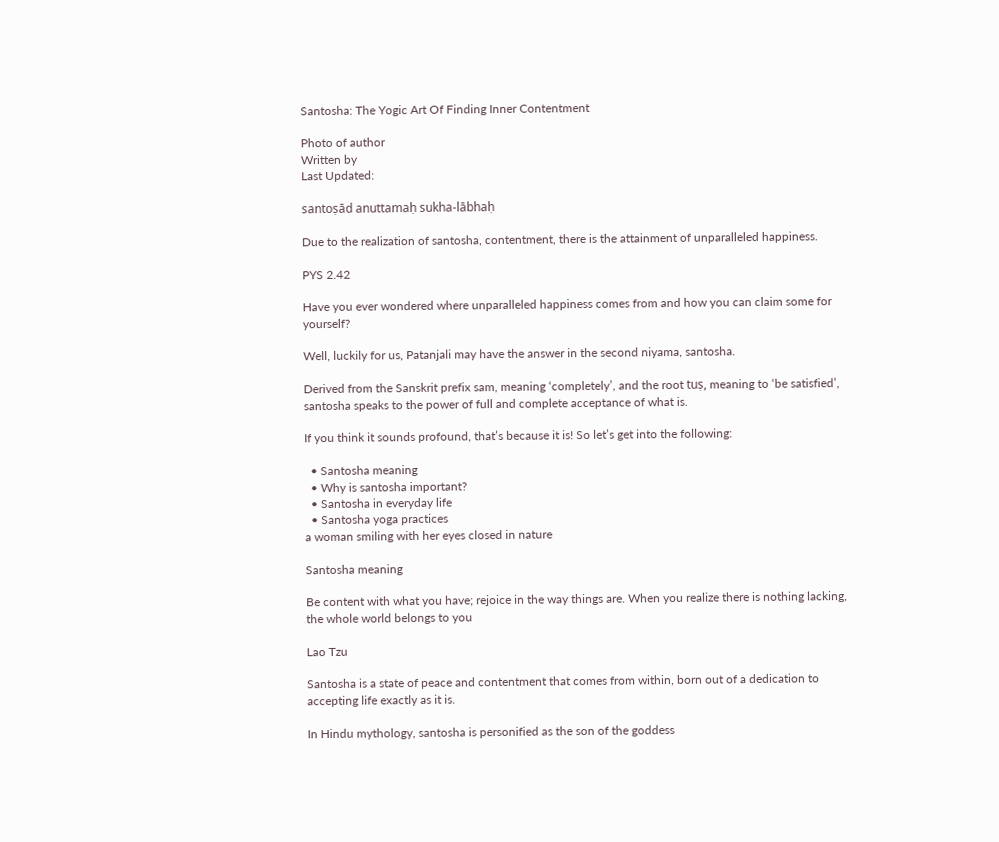Santosha: The Yogic Art Of Finding Inner Contentment

Photo of author
Written by
Last Updated:

santoṣād anuttamaḥ sukha-lābhaḥ

Due to the realization of santosha, contentment, there is the attainment of unparalleled happiness.

PYS 2.42

Have you ever wondered where unparalleled happiness comes from and how you can claim some for yourself?

Well, luckily for us, Patanjali may have the answer in the second niyama, santosha.

Derived from the Sanskrit prefix sam, meaning ‘completely’, and the root tuṣ, meaning to ‘be satisfied’, santosha speaks to the power of full and complete acceptance of what is.

If you think it sounds profound, that’s because it is! So let’s get into the following:

  • Santosha meaning
  • Why is santosha important?
  • Santosha in everyday life
  • Santosha yoga practices
a woman smiling with her eyes closed in nature

Santosha meaning

Be content with what you have; rejoice in the way things are. When you realize there is nothing lacking, the whole world belongs to you

Lao Tzu

Santosha is a state of peace and contentment that comes from within, born out of a dedication to accepting life exactly as it is.

In Hindu mythology, santosha is personified as the son of the goddess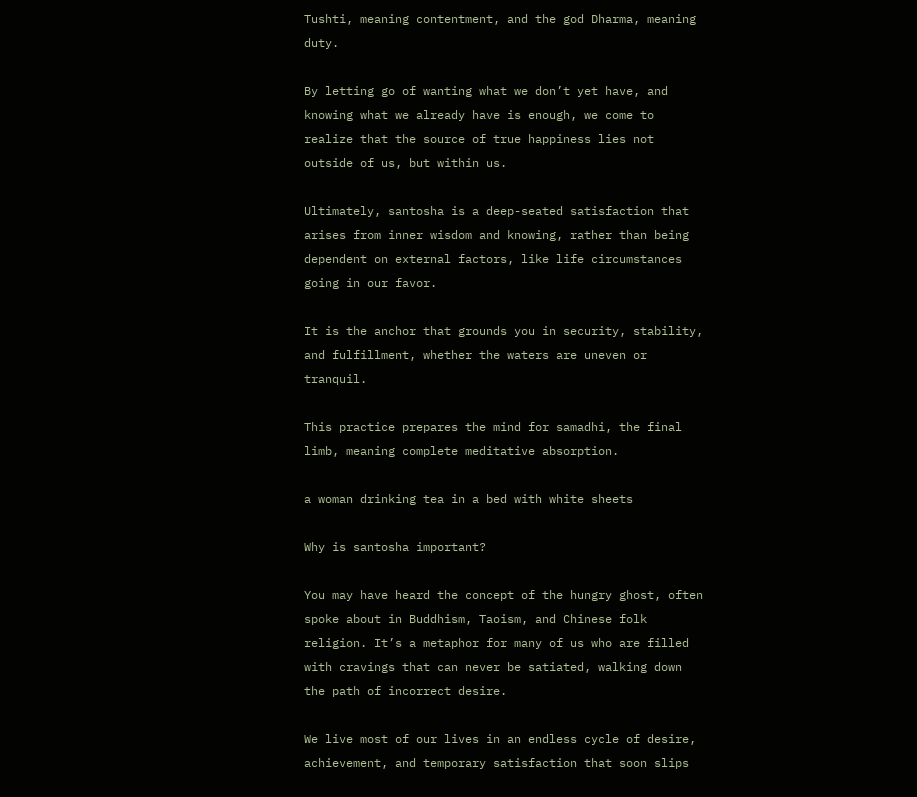Tushti, meaning contentment, and the god Dharma, meaning duty.

By letting go of wanting what we don’t yet have, and knowing what we already have is enough, we come to realize that the source of true happiness lies not outside of us, but within us.

Ultimately, santosha is a deep-seated satisfaction that arises from inner wisdom and knowing, rather than being dependent on external factors, like life circumstances going in our favor.

It is the anchor that grounds you in security, stability, and fulfillment, whether the waters are uneven or tranquil.

This practice prepares the mind for samadhi, the final limb, meaning complete meditative absorption.

a woman drinking tea in a bed with white sheets

Why is santosha important?

You may have heard the concept of the hungry ghost, often spoke about in Buddhism, Taoism, and Chinese folk religion. It’s a metaphor for many of us who are filled with cravings that can never be satiated, walking down the path of incorrect desire.

We live most of our lives in an endless cycle of desire, achievement, and temporary satisfaction that soon slips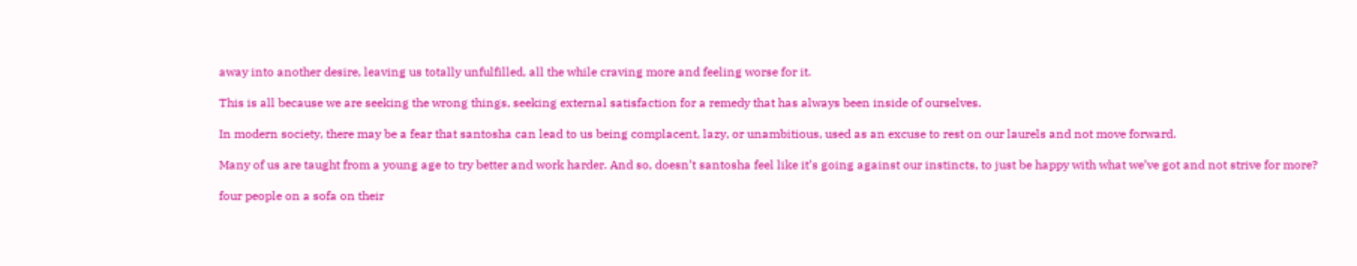away into another desire, leaving us totally unfulfilled, all the while craving more and feeling worse for it.

This is all because we are seeking the wrong things, seeking external satisfaction for a remedy that has always been inside of ourselves.

In modern society, there may be a fear that santosha can lead to us being complacent, lazy, or unambitious, used as an excuse to rest on our laurels and not move forward.

Many of us are taught from a young age to try better and work harder. And so, doesn’t santosha feel like it’s going against our instincts, to just be happy with what we’ve got and not strive for more?

four people on a sofa on their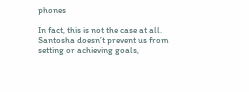phones

In fact, this is not the case at all. Santosha doesn’t prevent us from setting or achieving goals,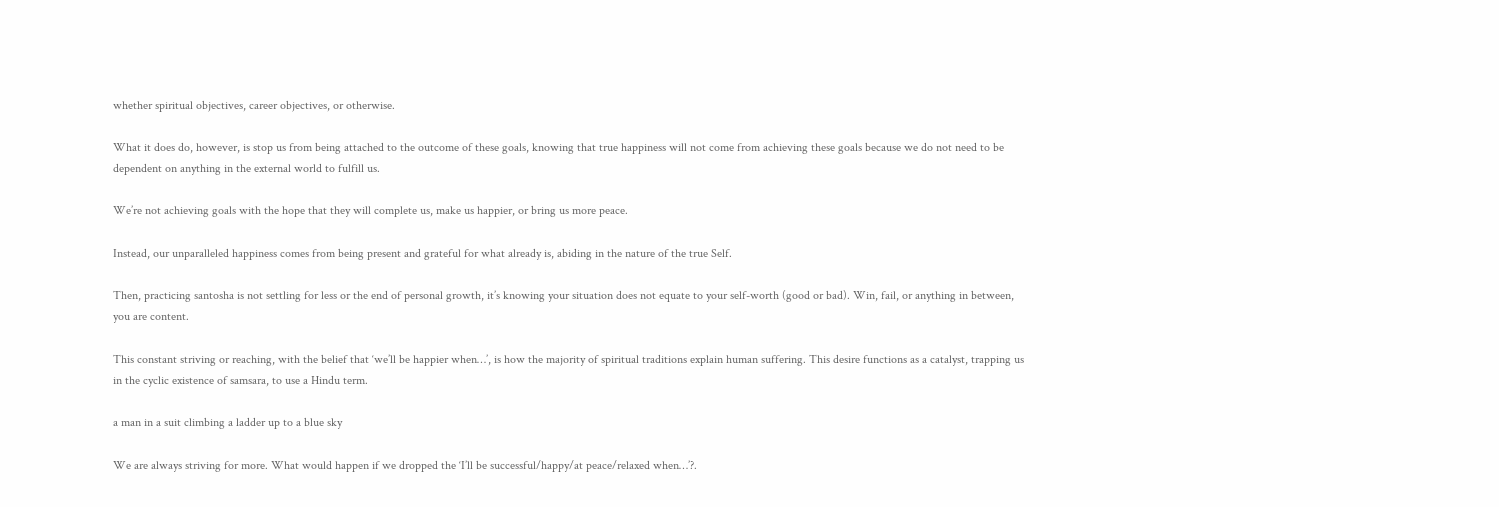whether spiritual objectives, career objectives, or otherwise.

What it does do, however, is stop us from being attached to the outcome of these goals, knowing that true happiness will not come from achieving these goals because we do not need to be dependent on anything in the external world to fulfill us.

We’re not achieving goals with the hope that they will complete us, make us happier, or bring us more peace.

Instead, our unparalleled happiness comes from being present and grateful for what already is, abiding in the nature of the true Self.

Then, practicing santosha is not settling for less or the end of personal growth, it’s knowing your situation does not equate to your self-worth (good or bad). Win, fail, or anything in between, you are content.

This constant striving or reaching, with the belief that ‘we’ll be happier when…’, is how the majority of spiritual traditions explain human suffering. This desire functions as a catalyst, trapping us in the cyclic existence of samsara, to use a Hindu term.

a man in a suit climbing a ladder up to a blue sky

We are always striving for more. What would happen if we dropped the ‘I’ll be successful/happy/at peace/relaxed when…’?.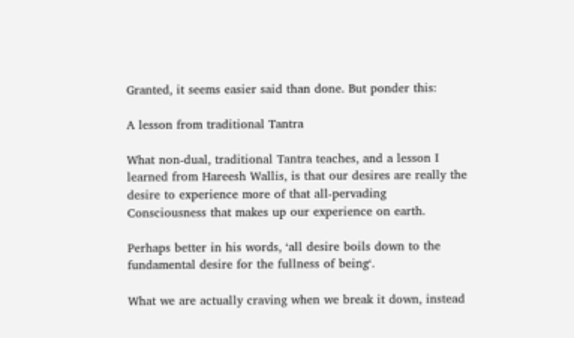Granted, it seems easier said than done. But ponder this:

A lesson from traditional Tantra

What non-dual, traditional Tantra teaches, and a lesson I learned from Hareesh Wallis, is that our desires are really the desire to experience more of that all-pervading Consciousness that makes up our experience on earth.

Perhaps better in his words, ‘all desire boils down to the fundamental desire for the fullness of being‘.

What we are actually craving when we break it down, instead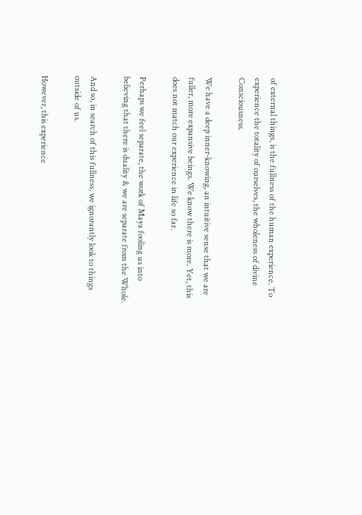of external things, is the fullness of the human experience. To experience the totality of ourselves, the wholeness of divine Consciousness.

We have a deep inner-knowing, an intuitive sense that we are fuller, more expansive beings. We know there is more. Yet, this does not match our experience in life so far.

Perhaps we feel separate, the work of Maya fooling us into believing that there is duality & we are separate from the Whole.

And so, in search of this fullness, we ignorantly look to things outside of us.

However, this experience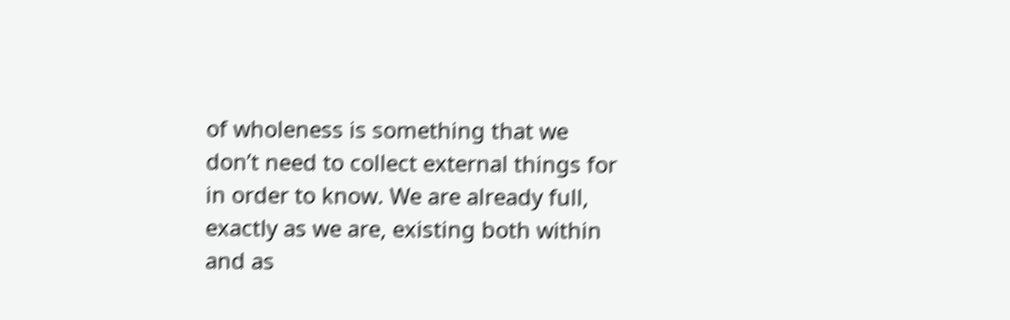of wholeness is something that we don’t need to collect external things for in order to know. We are already full, exactly as we are, existing both within and as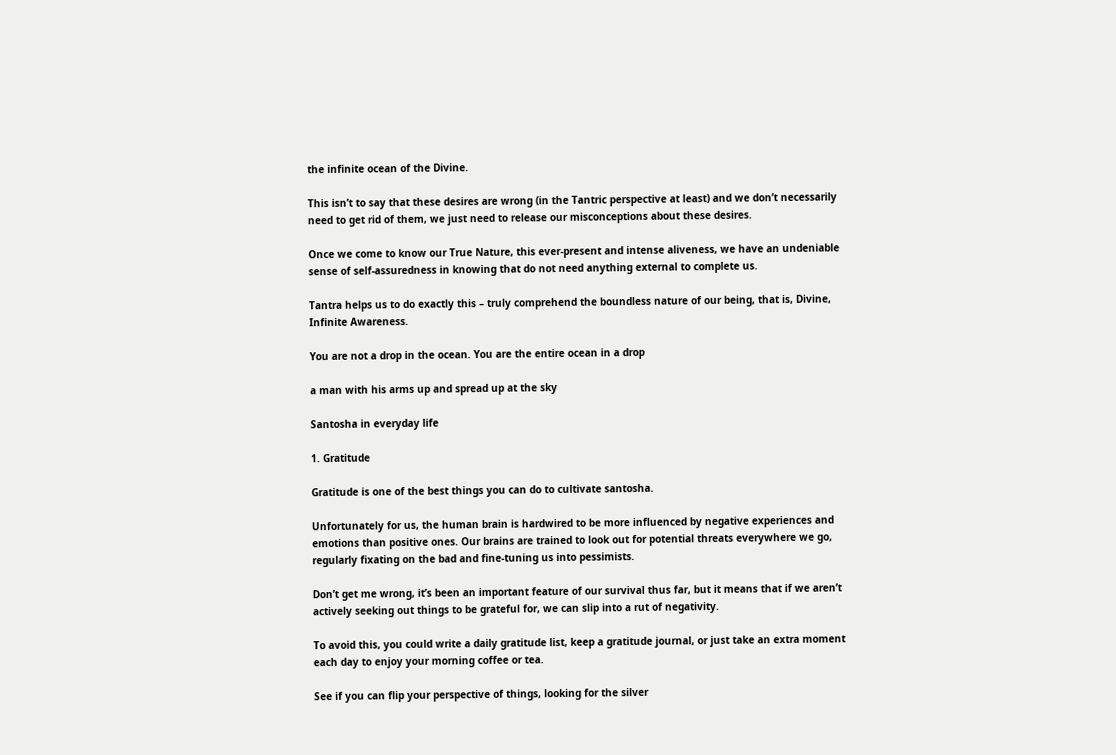the infinite ocean of the Divine.

This isn’t to say that these desires are wrong (in the Tantric perspective at least) and we don’t necessarily need to get rid of them, we just need to release our misconceptions about these desires.

Once we come to know our True Nature, this ever-present and intense aliveness, we have an undeniable sense of self-assuredness in knowing that do not need anything external to complete us.

Tantra helps us to do exactly this – truly comprehend the boundless nature of our being, that is, Divine, Infinite Awareness.

You are not a drop in the ocean. You are the entire ocean in a drop

a man with his arms up and spread up at the sky

Santosha in everyday life

1. Gratitude

Gratitude is one of the best things you can do to cultivate santosha.

Unfortunately for us, the human brain is hardwired to be more influenced by negative experiences and emotions than positive ones. Our brains are trained to look out for potential threats everywhere we go, regularly fixating on the bad and fine-tuning us into pessimists.

Don’t get me wrong, it’s been an important feature of our survival thus far, but it means that if we aren’t actively seeking out things to be grateful for, we can slip into a rut of negativity.

To avoid this, you could write a daily gratitude list, keep a gratitude journal, or just take an extra moment each day to enjoy your morning coffee or tea.

See if you can flip your perspective of things, looking for the silver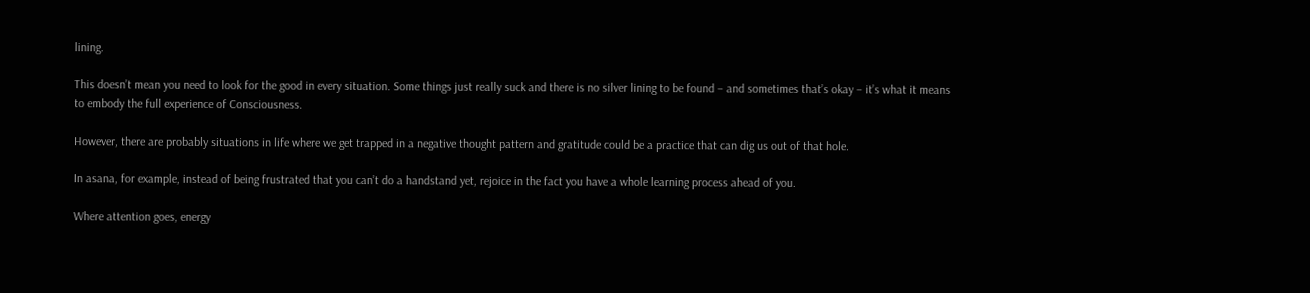lining.

This doesn’t mean you need to look for the good in every situation. Some things just really suck and there is no silver lining to be found – and sometimes that’s okay – it’s what it means to embody the full experience of Consciousness.

However, there are probably situations in life where we get trapped in a negative thought pattern and gratitude could be a practice that can dig us out of that hole.

In asana, for example, instead of being frustrated that you can’t do a handstand yet, rejoice in the fact you have a whole learning process ahead of you.

Where attention goes, energy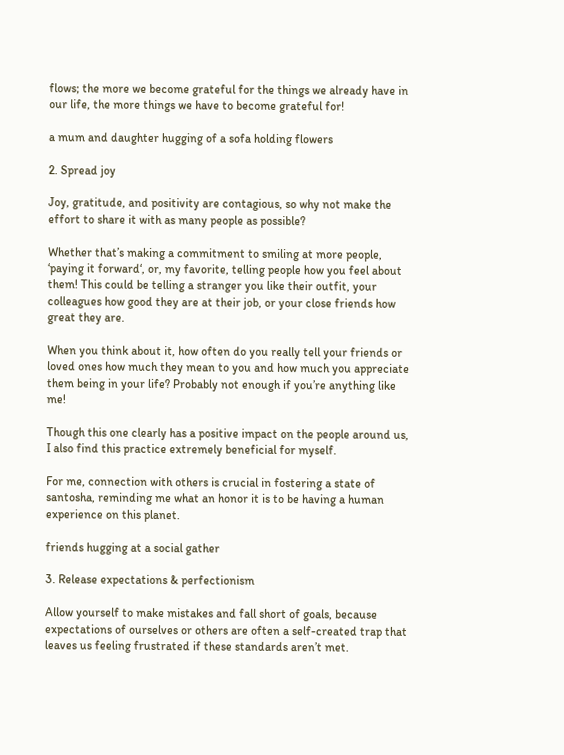flows; the more we become grateful for the things we already have in our life, the more things we have to become grateful for!

a mum and daughter hugging of a sofa holding flowers

2. Spread joy

Joy, gratitude, and positivity are contagious, so why not make the effort to share it with as many people as possible?

Whether that’s making a commitment to smiling at more people, ‘paying it forward‘, or, my favorite, telling people how you feel about them! This could be telling a stranger you like their outfit, your colleagues how good they are at their job, or your close friends how great they are.

When you think about it, how often do you really tell your friends or loved ones how much they mean to you and how much you appreciate them being in your life? Probably not enough if you’re anything like me!

Though this one clearly has a positive impact on the people around us, I also find this practice extremely beneficial for myself.

For me, connection with others is crucial in fostering a state of santosha, reminding me what an honor it is to be having a human experience on this planet.

friends hugging at a social gather

3. Release expectations & perfectionism

Allow yourself to make mistakes and fall short of goals, because expectations of ourselves or others are often a self-created trap that leaves us feeling frustrated if these standards aren’t met.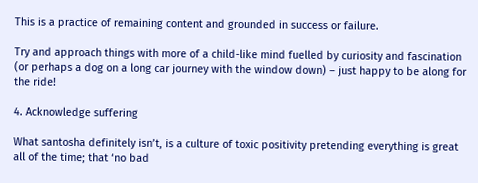This is a practice of remaining content and grounded in success or failure.

Try and approach things with more of a child-like mind fuelled by curiosity and fascination (or perhaps a dog on a long car journey with the window down) – just happy to be along for the ride!

4. Acknowledge suffering

What santosha definitely isn’t, is a culture of toxic positivity pretending everything is great all of the time; that ‘no bad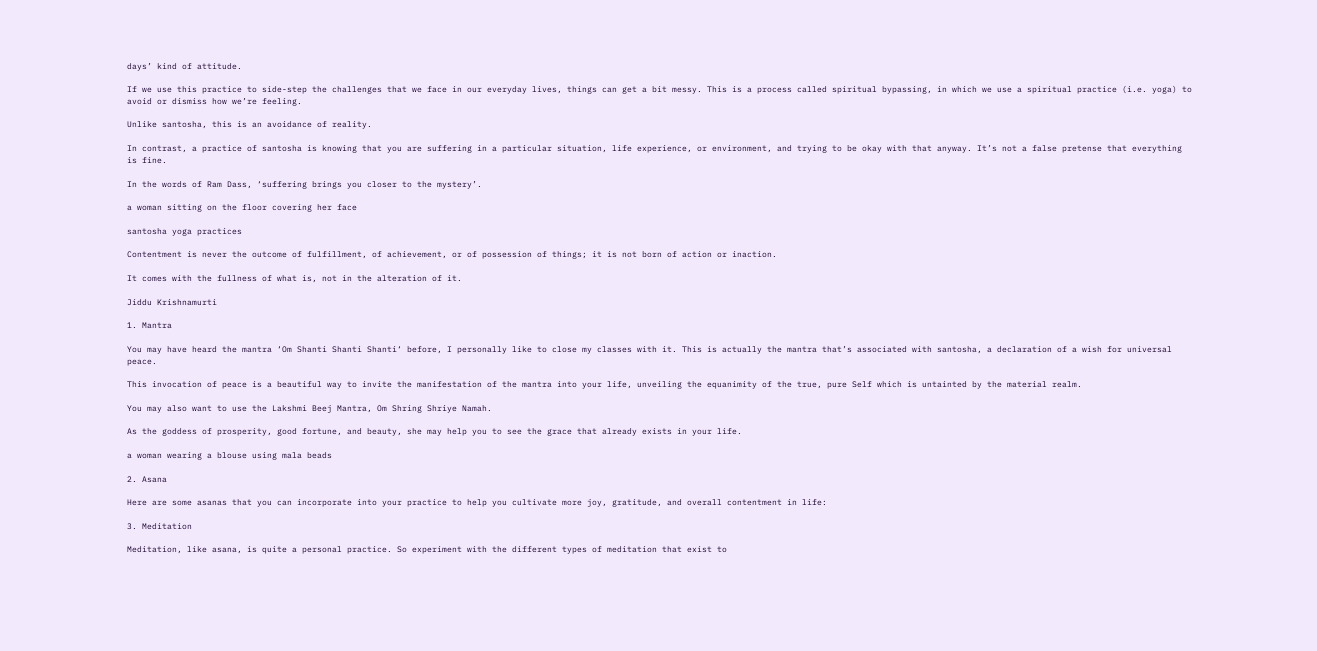days’ kind of attitude.

If we use this practice to side-step the challenges that we face in our everyday lives, things can get a bit messy. This is a process called spiritual bypassing, in which we use a spiritual practice (i.e. yoga) to avoid or dismiss how we’re feeling.

Unlike santosha, this is an avoidance of reality.

In contrast, a practice of santosha is knowing that you are suffering in a particular situation, life experience, or environment, and trying to be okay with that anyway. It’s not a false pretense that everything is fine.

In the words of Ram Dass, ‘suffering brings you closer to the mystery’.

a woman sitting on the floor covering her face

santosha yoga practices

Contentment is never the outcome of fulfillment, of achievement, or of possession of things; it is not born of action or inaction.

It comes with the fullness of what is, not in the alteration of it.

Jiddu Krishnamurti

1. Mantra

You may have heard the mantra ‘Om Shanti Shanti Shanti‘ before, I personally like to close my classes with it. This is actually the mantra that’s associated with santosha, a declaration of a wish for universal peace.

This invocation of peace is a beautiful way to invite the manifestation of the mantra into your life, unveiling the equanimity of the true, pure Self which is untainted by the material realm.

You may also want to use the Lakshmi Beej Mantra, Om Shring Shriye Namah.

As the goddess of prosperity, good fortune, and beauty, she may help you to see the grace that already exists in your life.

a woman wearing a blouse using mala beads

2. Asana

Here are some asanas that you can incorporate into your practice to help you cultivate more joy, gratitude, and overall contentment in life:

3. Meditation

Meditation, like asana, is quite a personal practice. So experiment with the different types of meditation that exist to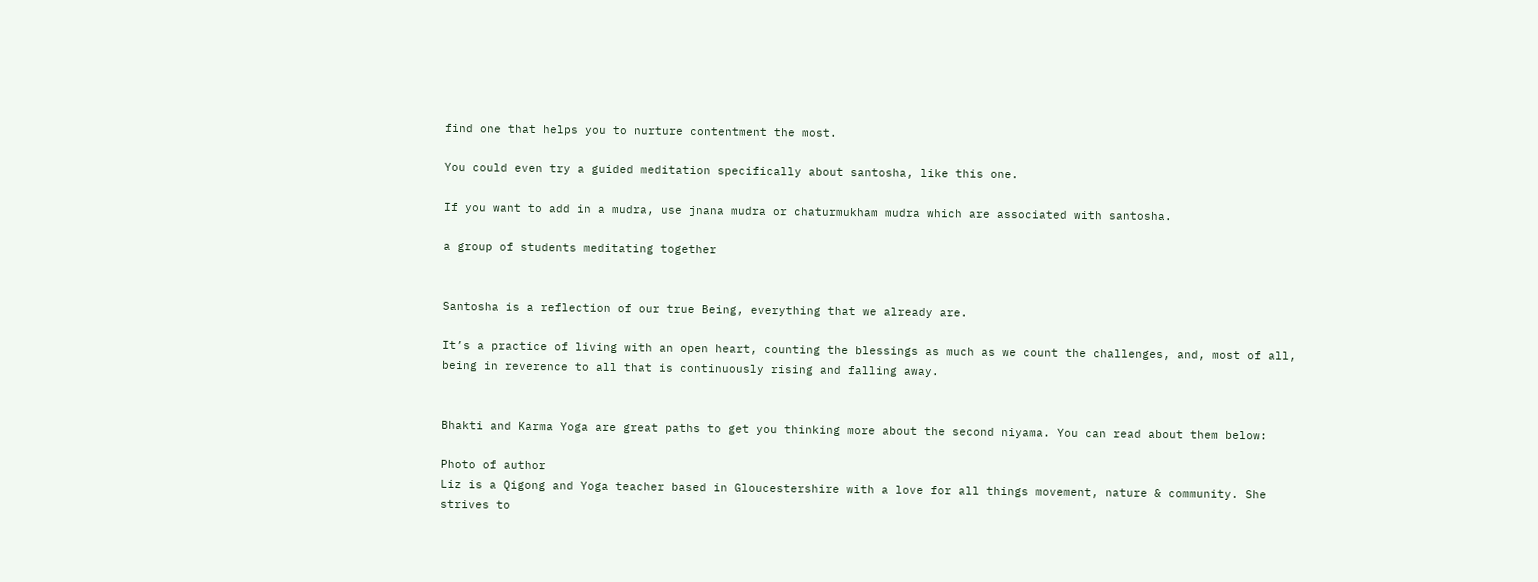find one that helps you to nurture contentment the most.

You could even try a guided meditation specifically about santosha, like this one.

If you want to add in a mudra, use jnana mudra or chaturmukham mudra which are associated with santosha.

a group of students meditating together


Santosha is a reflection of our true Being, everything that we already are.

It’s a practice of living with an open heart, counting the blessings as much as we count the challenges, and, most of all, being in reverence to all that is continuously rising and falling away.


Bhakti and Karma Yoga are great paths to get you thinking more about the second niyama. You can read about them below:

Photo of author
Liz is a Qigong and Yoga teacher based in Gloucestershire with a love for all things movement, nature & community. She strives to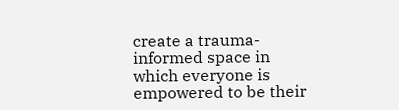create a trauma-informed space in which everyone is empowered to be their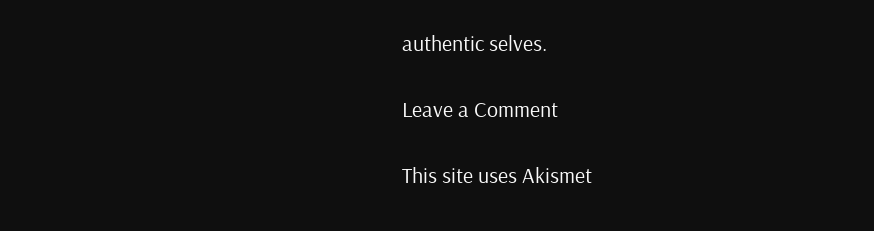authentic selves.

Leave a Comment

This site uses Akismet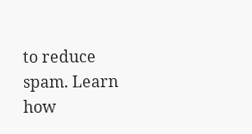to reduce spam. Learn how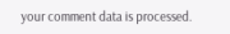your comment data is processed.